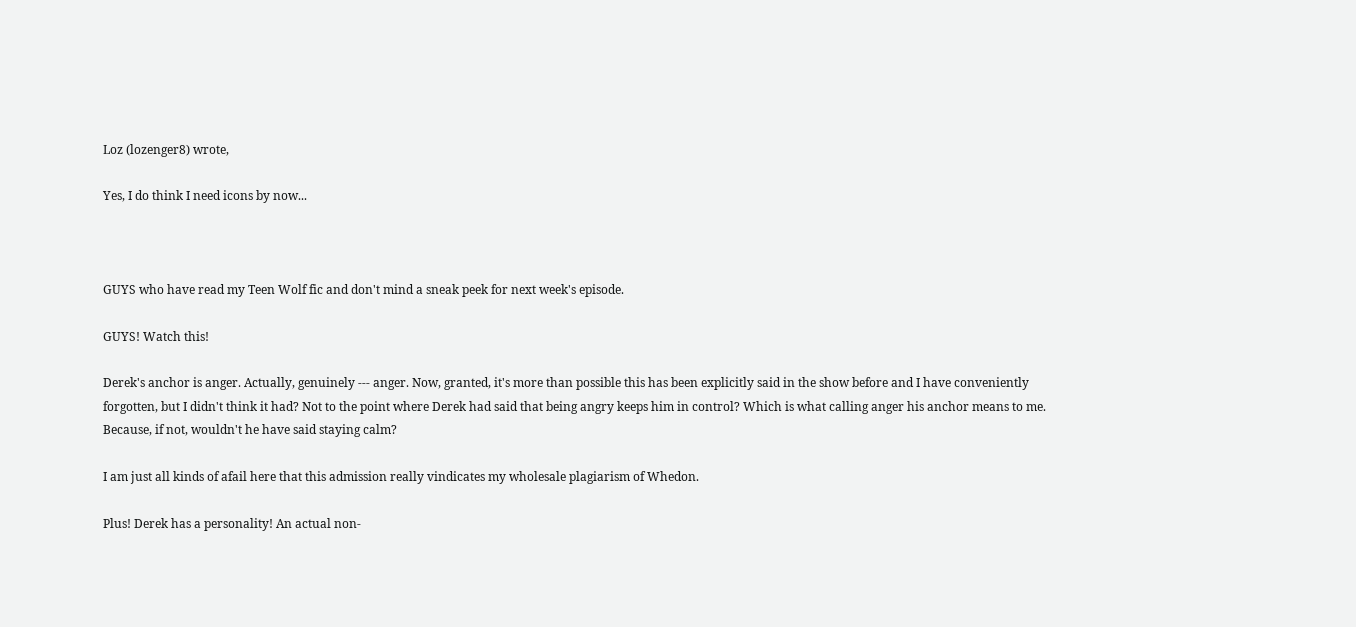Loz (lozenger8) wrote,

Yes, I do think I need icons by now...



GUYS who have read my Teen Wolf fic and don't mind a sneak peek for next week's episode.

GUYS! Watch this!

Derek's anchor is anger. Actually, genuinely --- anger. Now, granted, it's more than possible this has been explicitly said in the show before and I have conveniently forgotten, but I didn't think it had? Not to the point where Derek had said that being angry keeps him in control? Which is what calling anger his anchor means to me. Because, if not, wouldn't he have said staying calm?

I am just all kinds of afail here that this admission really vindicates my wholesale plagiarism of Whedon.

Plus! Derek has a personality! An actual non-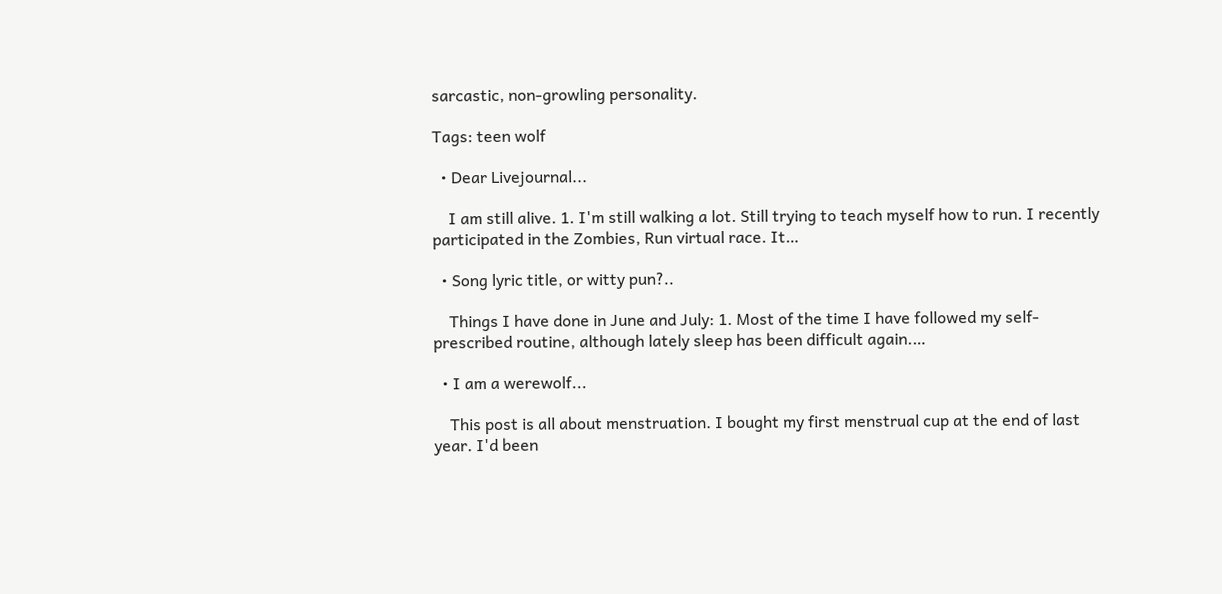sarcastic, non-growling personality.

Tags: teen wolf

  • Dear Livejournal...

    I am still alive. 1. I'm still walking a lot. Still trying to teach myself how to run. I recently participated in the Zombies, Run virtual race. It…

  • Song lyric title, or witty pun?..

    Things I have done in June and July: 1. Most of the time I have followed my self-prescribed routine, although lately sleep has been difficult again.…

  • I am a werewolf...

    This post is all about menstruation. I bought my first menstrual cup at the end of last year. I'd been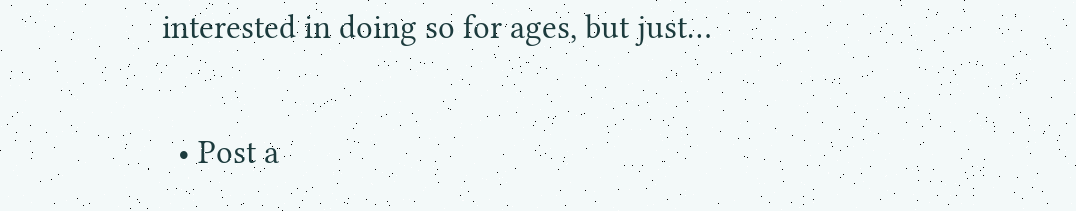interested in doing so for ages, but just…

  • Post a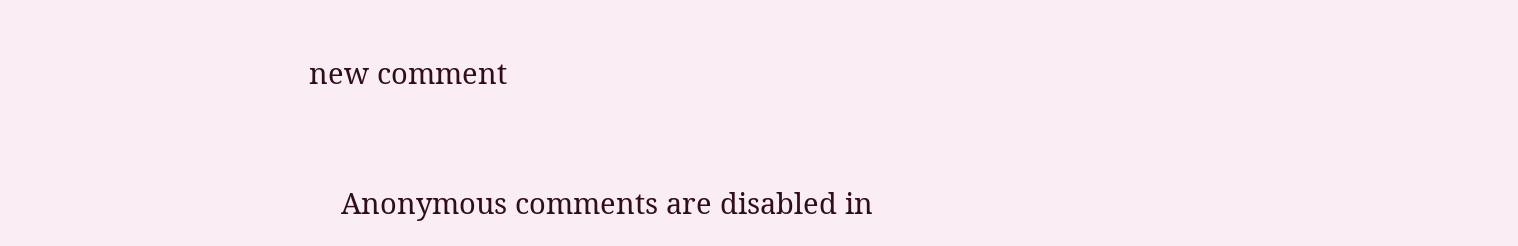new comment


    Anonymous comments are disabled in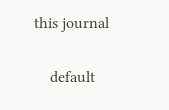this journal

    default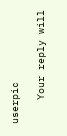userpic

    Your reply will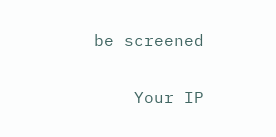be screened

    Your IP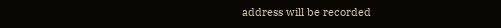address will be recorded